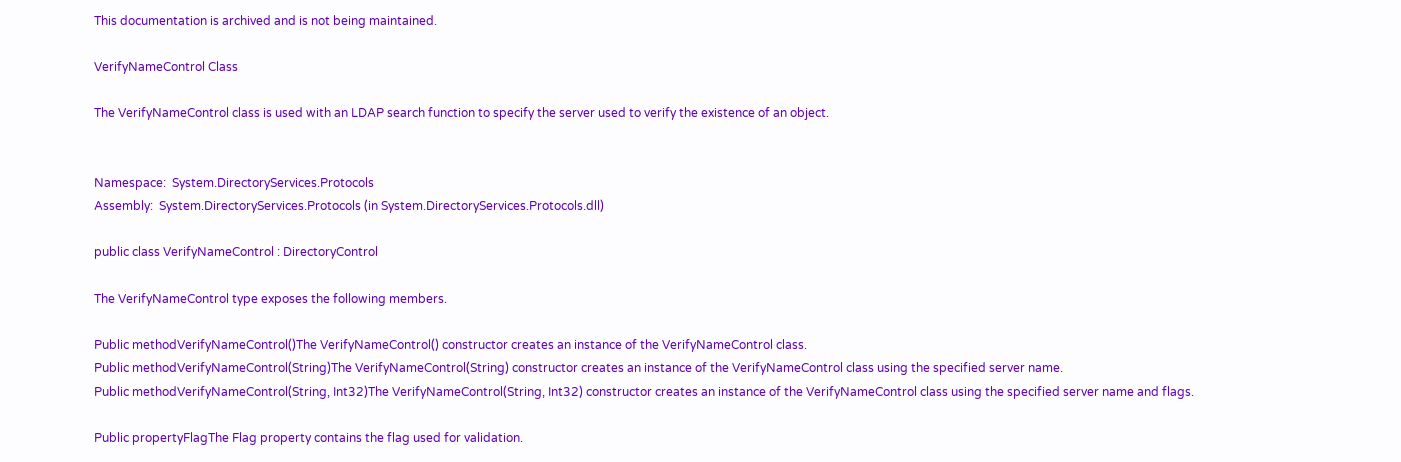This documentation is archived and is not being maintained.

VerifyNameControl Class

The VerifyNameControl class is used with an LDAP search function to specify the server used to verify the existence of an object.


Namespace:  System.DirectoryServices.Protocols
Assembly:  System.DirectoryServices.Protocols (in System.DirectoryServices.Protocols.dll)

public class VerifyNameControl : DirectoryControl

The VerifyNameControl type exposes the following members.

Public methodVerifyNameControl()The VerifyNameControl() constructor creates an instance of the VerifyNameControl class.
Public methodVerifyNameControl(String)The VerifyNameControl(String) constructor creates an instance of the VerifyNameControl class using the specified server name.
Public methodVerifyNameControl(String, Int32)The VerifyNameControl(String, Int32) constructor creates an instance of the VerifyNameControl class using the specified server name and flags.

Public propertyFlagThe Flag property contains the flag used for validation.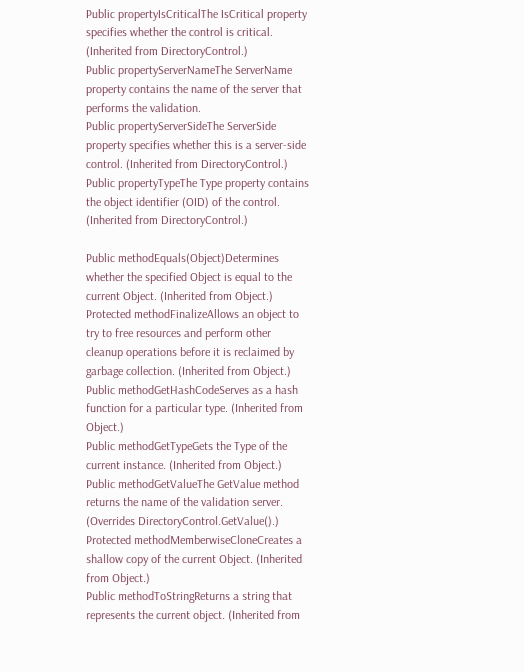Public propertyIsCriticalThe IsCritical property specifies whether the control is critical. (Inherited from DirectoryControl.)
Public propertyServerNameThe ServerName property contains the name of the server that performs the validation.
Public propertyServerSideThe ServerSide property specifies whether this is a server-side control. (Inherited from DirectoryControl.)
Public propertyTypeThe Type property contains the object identifier (OID) of the control. (Inherited from DirectoryControl.)

Public methodEquals(Object)Determines whether the specified Object is equal to the current Object. (Inherited from Object.)
Protected methodFinalizeAllows an object to try to free resources and perform other cleanup operations before it is reclaimed by garbage collection. (Inherited from Object.)
Public methodGetHashCodeServes as a hash function for a particular type. (Inherited from Object.)
Public methodGetTypeGets the Type of the current instance. (Inherited from Object.)
Public methodGetValueThe GetValue method returns the name of the validation server. (Overrides DirectoryControl.GetValue().)
Protected methodMemberwiseCloneCreates a shallow copy of the current Object. (Inherited from Object.)
Public methodToStringReturns a string that represents the current object. (Inherited from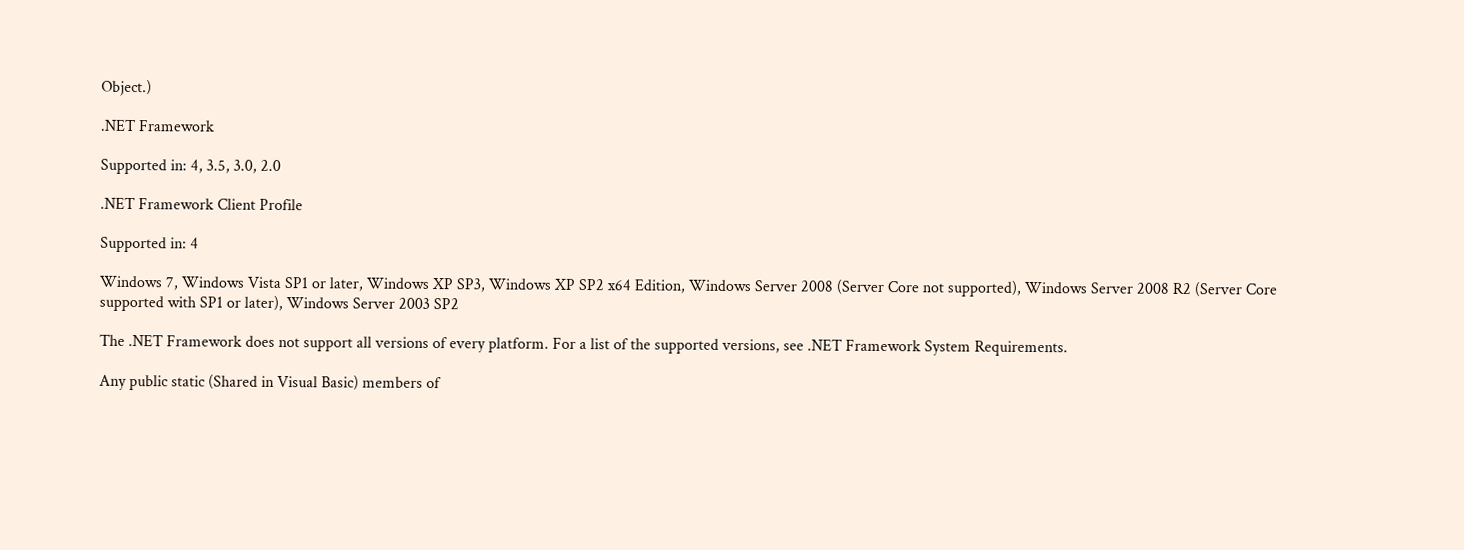Object.)

.NET Framework

Supported in: 4, 3.5, 3.0, 2.0

.NET Framework Client Profile

Supported in: 4

Windows 7, Windows Vista SP1 or later, Windows XP SP3, Windows XP SP2 x64 Edition, Windows Server 2008 (Server Core not supported), Windows Server 2008 R2 (Server Core supported with SP1 or later), Windows Server 2003 SP2

The .NET Framework does not support all versions of every platform. For a list of the supported versions, see .NET Framework System Requirements.

Any public static (Shared in Visual Basic) members of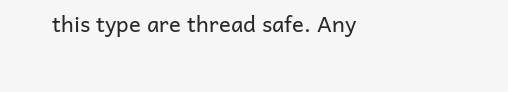this type are thread safe. Any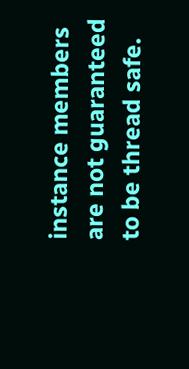instance members are not guaranteed to be thread safe.